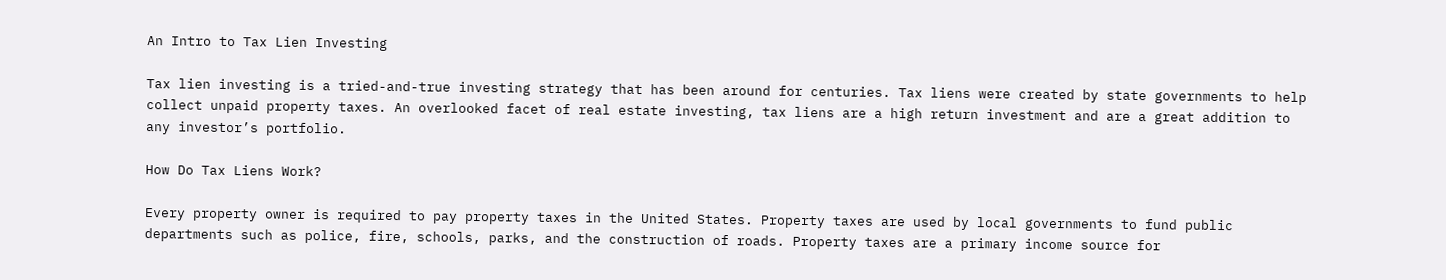An Intro to Tax Lien Investing

Tax lien investing is a tried-and-true investing strategy that has been around for centuries. Tax liens were created by state governments to help collect unpaid property taxes. An overlooked facet of real estate investing, tax liens are a high return investment and are a great addition to any investor’s portfolio.

How Do Tax Liens Work?

Every property owner is required to pay property taxes in the United States. Property taxes are used by local governments to fund public departments such as police, fire, schools, parks, and the construction of roads. Property taxes are a primary income source for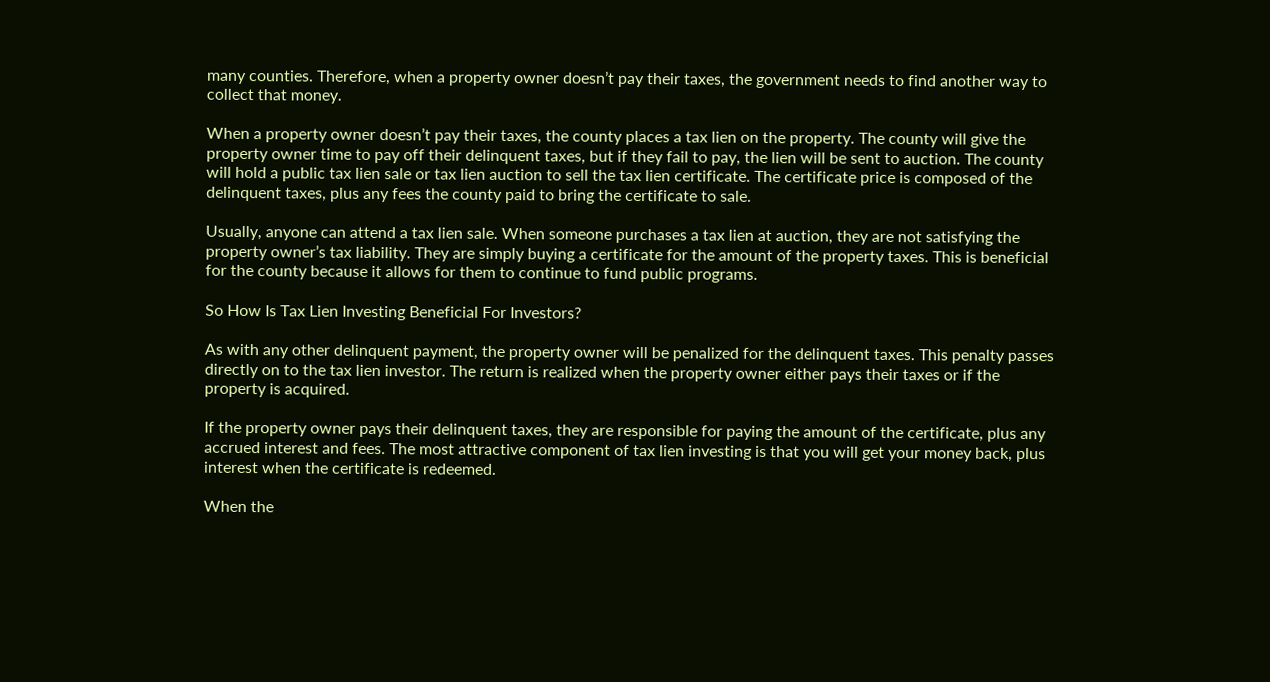many counties. Therefore, when a property owner doesn’t pay their taxes, the government needs to find another way to collect that money.

When a property owner doesn’t pay their taxes, the county places a tax lien on the property. The county will give the property owner time to pay off their delinquent taxes, but if they fail to pay, the lien will be sent to auction. The county will hold a public tax lien sale or tax lien auction to sell the tax lien certificate. The certificate price is composed of the delinquent taxes, plus any fees the county paid to bring the certificate to sale.

Usually, anyone can attend a tax lien sale. When someone purchases a tax lien at auction, they are not satisfying the property owner’s tax liability. They are simply buying a certificate for the amount of the property taxes. This is beneficial for the county because it allows for them to continue to fund public programs.

So How Is Tax Lien Investing Beneficial For Investors?

As with any other delinquent payment, the property owner will be penalized for the delinquent taxes. This penalty passes directly on to the tax lien investor. The return is realized when the property owner either pays their taxes or if the property is acquired.

If the property owner pays their delinquent taxes, they are responsible for paying the amount of the certificate, plus any accrued interest and fees. The most attractive component of tax lien investing is that you will get your money back, plus interest when the certificate is redeemed.

When the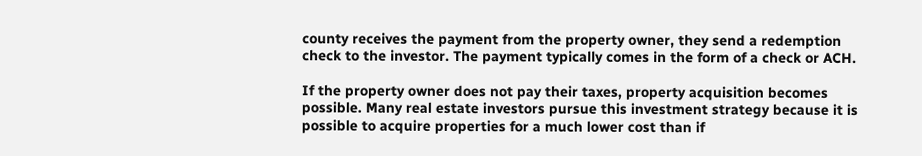county receives the payment from the property owner, they send a redemption check to the investor. The payment typically comes in the form of a check or ACH.

If the property owner does not pay their taxes, property acquisition becomes possible. Many real estate investors pursue this investment strategy because it is possible to acquire properties for a much lower cost than if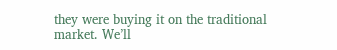they were buying it on the traditional market. We’ll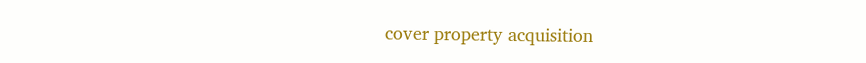cover property acquisition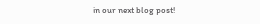in our next blog post!